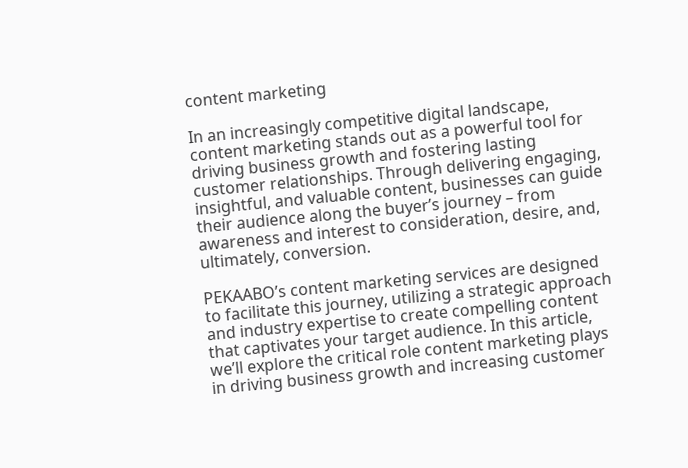content marketing

In an increasingly competitive digital landscape, content marketing stands out as a powerful tool for driving business growth and fostering lasting customer relationships. Through delivering engaging, insightful, and valuable content, businesses can guide their audience along the buyer’s journey – from awareness and interest to consideration, desire, and, ultimately, conversion.

PEKAABO’s content marketing services are designed to facilitate this journey, utilizing a strategic approach and industry expertise to create compelling content that captivates your target audience. In this article, we’ll explore the critical role content marketing plays in driving business growth and increasing customer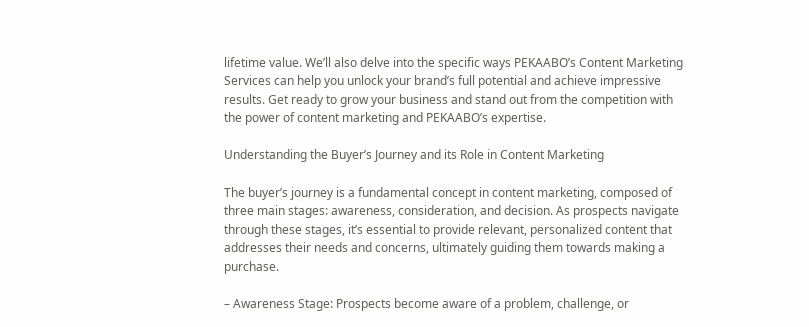lifetime value. We’ll also delve into the specific ways PEKAABO’s Content Marketing Services can help you unlock your brand’s full potential and achieve impressive results. Get ready to grow your business and stand out from the competition with the power of content marketing and PEKAABO’s expertise.

Understanding the Buyer’s Journey and its Role in Content Marketing

The buyer’s journey is a fundamental concept in content marketing, composed of three main stages: awareness, consideration, and decision. As prospects navigate through these stages, it’s essential to provide relevant, personalized content that addresses their needs and concerns, ultimately guiding them towards making a purchase.

– Awareness Stage: Prospects become aware of a problem, challenge, or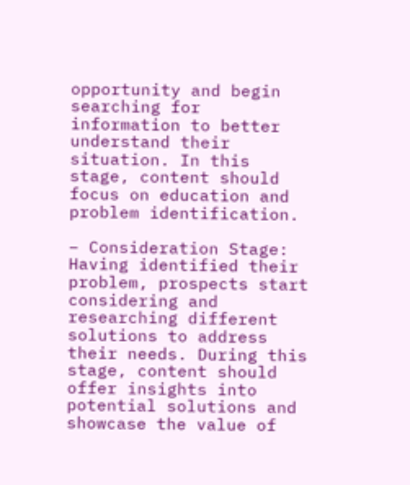opportunity and begin searching for information to better understand their situation. In this stage, content should focus on education and problem identification.

– Consideration Stage: Having identified their problem, prospects start considering and researching different solutions to address their needs. During this stage, content should offer insights into potential solutions and showcase the value of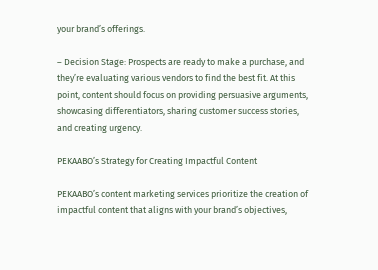your brand’s offerings.

– Decision Stage: Prospects are ready to make a purchase, and they’re evaluating various vendors to find the best fit. At this point, content should focus on providing persuasive arguments, showcasing differentiators, sharing customer success stories, and creating urgency.

PEKAABO’s Strategy for Creating Impactful Content

PEKAABO’s content marketing services prioritize the creation of impactful content that aligns with your brand’s objectives,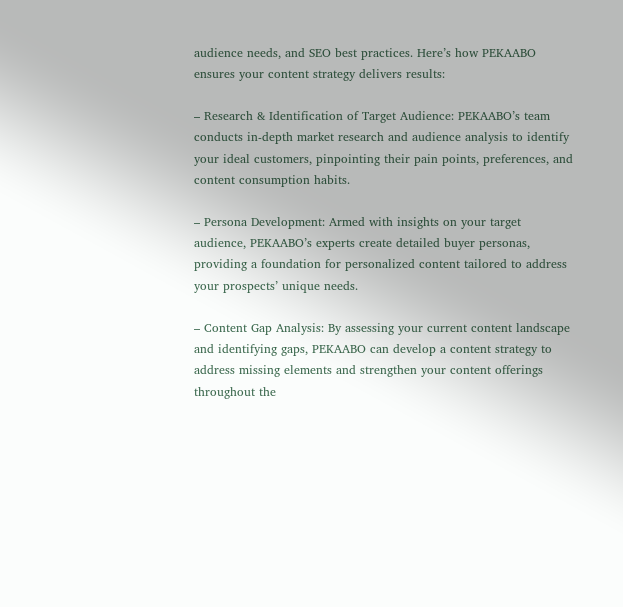audience needs, and SEO best practices. Here’s how PEKAABO ensures your content strategy delivers results:

– Research & Identification of Target Audience: PEKAABO’s team conducts in-depth market research and audience analysis to identify your ideal customers, pinpointing their pain points, preferences, and content consumption habits.

– Persona Development: Armed with insights on your target audience, PEKAABO’s experts create detailed buyer personas, providing a foundation for personalized content tailored to address your prospects’ unique needs.

– Content Gap Analysis: By assessing your current content landscape and identifying gaps, PEKAABO can develop a content strategy to address missing elements and strengthen your content offerings throughout the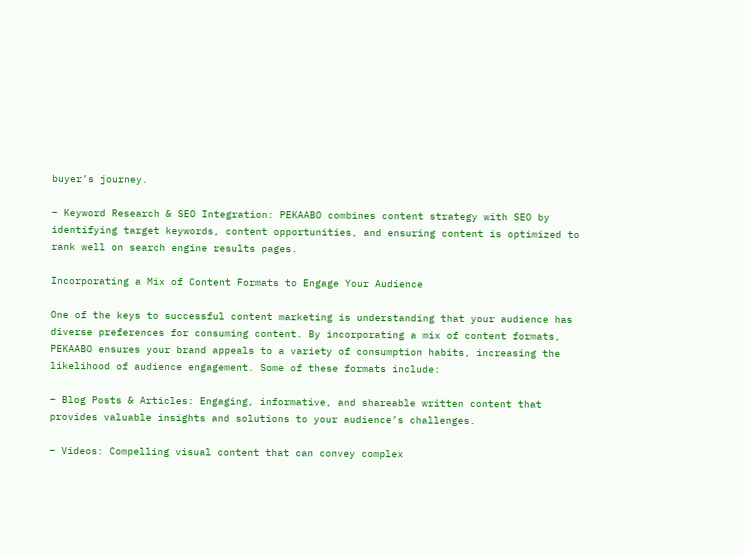buyer’s journey.

– Keyword Research & SEO Integration: PEKAABO combines content strategy with SEO by identifying target keywords, content opportunities, and ensuring content is optimized to rank well on search engine results pages.

Incorporating a Mix of Content Formats to Engage Your Audience

One of the keys to successful content marketing is understanding that your audience has diverse preferences for consuming content. By incorporating a mix of content formats, PEKAABO ensures your brand appeals to a variety of consumption habits, increasing the likelihood of audience engagement. Some of these formats include:

– Blog Posts & Articles: Engaging, informative, and shareable written content that provides valuable insights and solutions to your audience’s challenges.

– Videos: Compelling visual content that can convey complex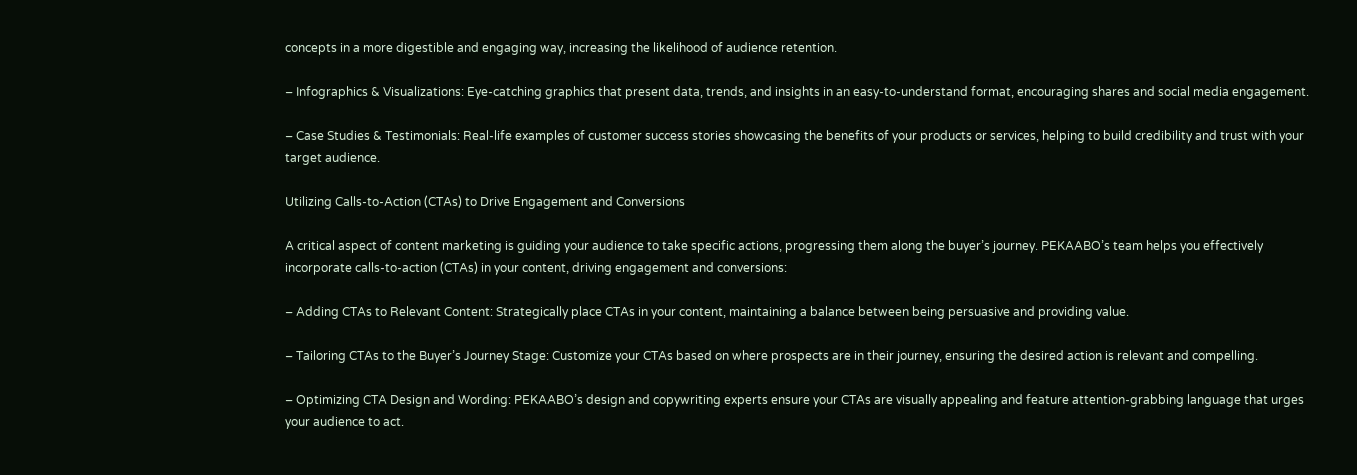concepts in a more digestible and engaging way, increasing the likelihood of audience retention.

– Infographics & Visualizations: Eye-catching graphics that present data, trends, and insights in an easy-to-understand format, encouraging shares and social media engagement.

– Case Studies & Testimonials: Real-life examples of customer success stories showcasing the benefits of your products or services, helping to build credibility and trust with your target audience.

Utilizing Calls-to-Action (CTAs) to Drive Engagement and Conversions

A critical aspect of content marketing is guiding your audience to take specific actions, progressing them along the buyer’s journey. PEKAABO’s team helps you effectively incorporate calls-to-action (CTAs) in your content, driving engagement and conversions:

– Adding CTAs to Relevant Content: Strategically place CTAs in your content, maintaining a balance between being persuasive and providing value.

– Tailoring CTAs to the Buyer’s Journey Stage: Customize your CTAs based on where prospects are in their journey, ensuring the desired action is relevant and compelling.

– Optimizing CTA Design and Wording: PEKAABO’s design and copywriting experts ensure your CTAs are visually appealing and feature attention-grabbing language that urges your audience to act.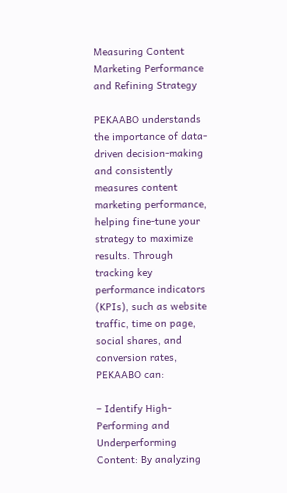Measuring Content Marketing Performance and Refining Strategy

PEKAABO understands the importance of data-driven decision-making and consistently measures content marketing performance, helping fine-tune your strategy to maximize results. Through tracking key performance indicators (KPIs), such as website traffic, time on page, social shares, and conversion rates, PEKAABO can:

– Identify High-Performing and Underperforming Content: By analyzing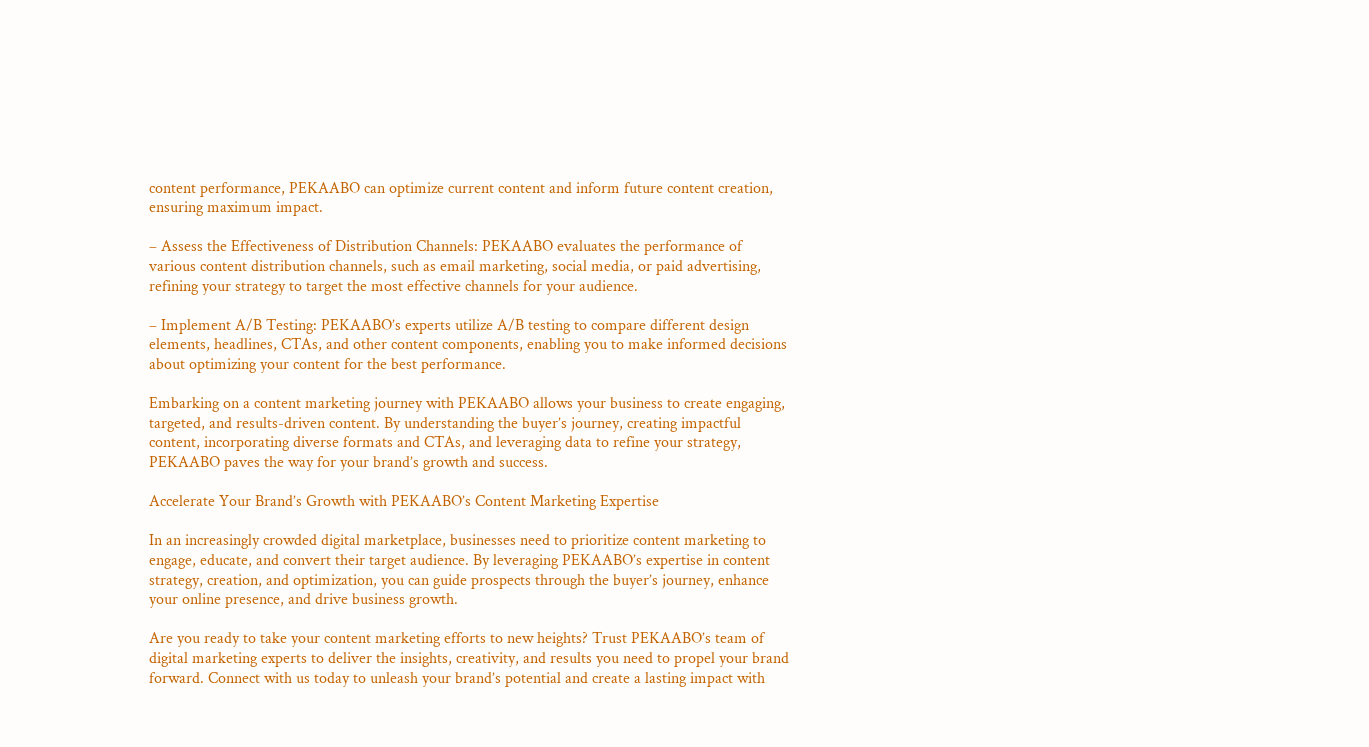content performance, PEKAABO can optimize current content and inform future content creation, ensuring maximum impact.

– Assess the Effectiveness of Distribution Channels: PEKAABO evaluates the performance of various content distribution channels, such as email marketing, social media, or paid advertising, refining your strategy to target the most effective channels for your audience.

– Implement A/B Testing: PEKAABO’s experts utilize A/B testing to compare different design elements, headlines, CTAs, and other content components, enabling you to make informed decisions about optimizing your content for the best performance.

Embarking on a content marketing journey with PEKAABO allows your business to create engaging, targeted, and results-driven content. By understanding the buyer’s journey, creating impactful content, incorporating diverse formats and CTAs, and leveraging data to refine your strategy, PEKAABO paves the way for your brand’s growth and success.

Accelerate Your Brand’s Growth with PEKAABO’s Content Marketing Expertise

In an increasingly crowded digital marketplace, businesses need to prioritize content marketing to engage, educate, and convert their target audience. By leveraging PEKAABO’s expertise in content strategy, creation, and optimization, you can guide prospects through the buyer’s journey, enhance your online presence, and drive business growth.

Are you ready to take your content marketing efforts to new heights? Trust PEKAABO’s team of digital marketing experts to deliver the insights, creativity, and results you need to propel your brand forward. Connect with us today to unleash your brand’s potential and create a lasting impact with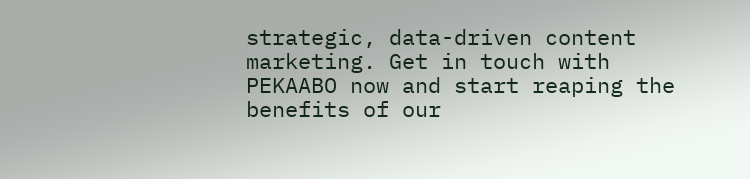strategic, data-driven content marketing. Get in touch with PEKAABO now and start reaping the benefits of our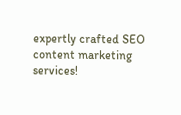expertly crafted SEO content marketing services!